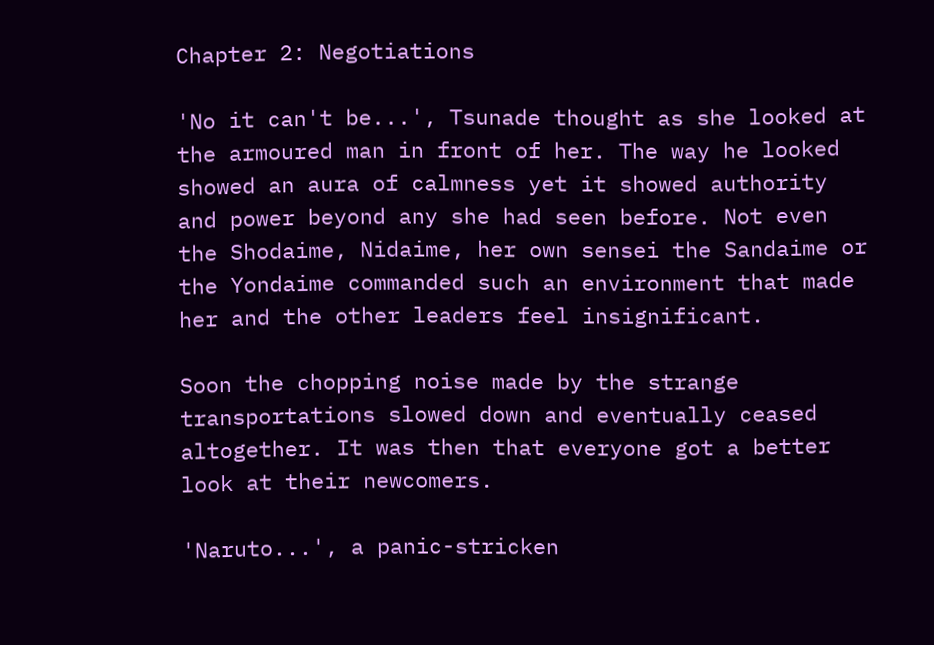Chapter 2: Negotiations

'No it can't be...', Tsunade thought as she looked at the armoured man in front of her. The way he looked showed an aura of calmness yet it showed authority and power beyond any she had seen before. Not even the Shodaime, Nidaime, her own sensei the Sandaime or the Yondaime commanded such an environment that made her and the other leaders feel insignificant.

Soon the chopping noise made by the strange transportations slowed down and eventually ceased altogether. It was then that everyone got a better look at their newcomers.

'Naruto...', a panic-stricken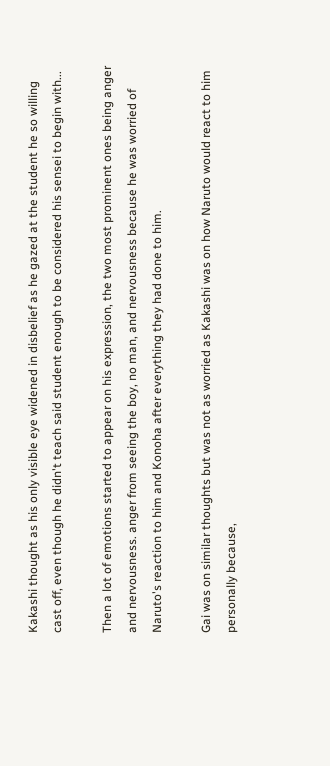Kakashi thought as his only visible eye widened in disbelief as he gazed at the student he so willing cast off, even though he didn't teach said student enough to be considered his sensei to begin with...

Then a lot of emotions started to appear on his expression, the two most prominent ones being anger and nervousness. anger from seeing the boy, no man, and nervousness because he was worried of Naruto's reaction to him and Konoha after everything they had done to him.

Gai was on similar thoughts but was not as worried as Kakashi was on how Naruto would react to him personally because,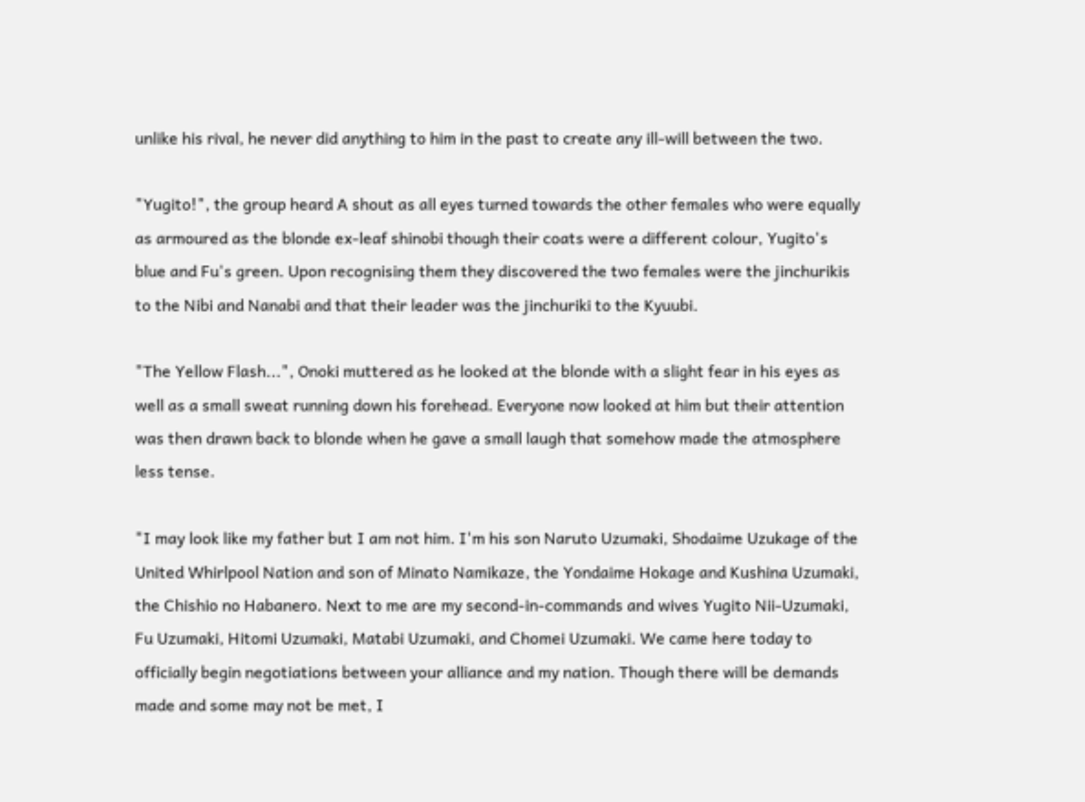unlike his rival, he never did anything to him in the past to create any ill-will between the two.

"Yugito!", the group heard A shout as all eyes turned towards the other females who were equally as armoured as the blonde ex-leaf shinobi though their coats were a different colour, Yugito's blue and Fu's green. Upon recognising them they discovered the two females were the jinchurikis to the Nibi and Nanabi and that their leader was the jinchuriki to the Kyuubi.

"The Yellow Flash...", Onoki muttered as he looked at the blonde with a slight fear in his eyes as well as a small sweat running down his forehead. Everyone now looked at him but their attention was then drawn back to blonde when he gave a small laugh that somehow made the atmosphere less tense.

"I may look like my father but I am not him. I'm his son Naruto Uzumaki, Shodaime Uzukage of the United Whirlpool Nation and son of Minato Namikaze, the Yondaime Hokage and Kushina Uzumaki, the Chishio no Habanero. Next to me are my second-in-commands and wives Yugito Nii-Uzumaki, Fu Uzumaki, Hitomi Uzumaki, Matabi Uzumaki, and Chomei Uzumaki. We came here today to officially begin negotiations between your alliance and my nation. Though there will be demands made and some may not be met, I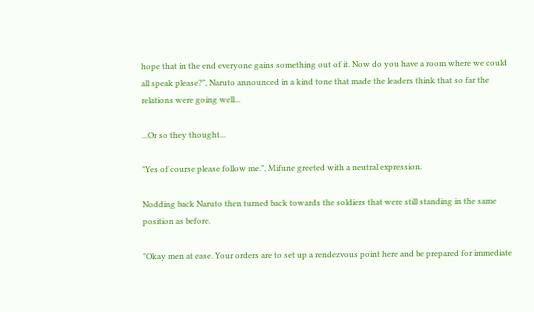hope that in the end everyone gains something out of it. Now do you have a room where we could all speak please?", Naruto announced in a kind tone that made the leaders think that so far the relations were going well...

...Or so they thought...

"Yes of course please follow me.", Mifune greeted with a neutral expression.

Nodding back Naruto then turned back towards the soldiers that were still standing in the same position as before.

"Okay men at ease. Your orders are to set up a rendezvous point here and be prepared for immediate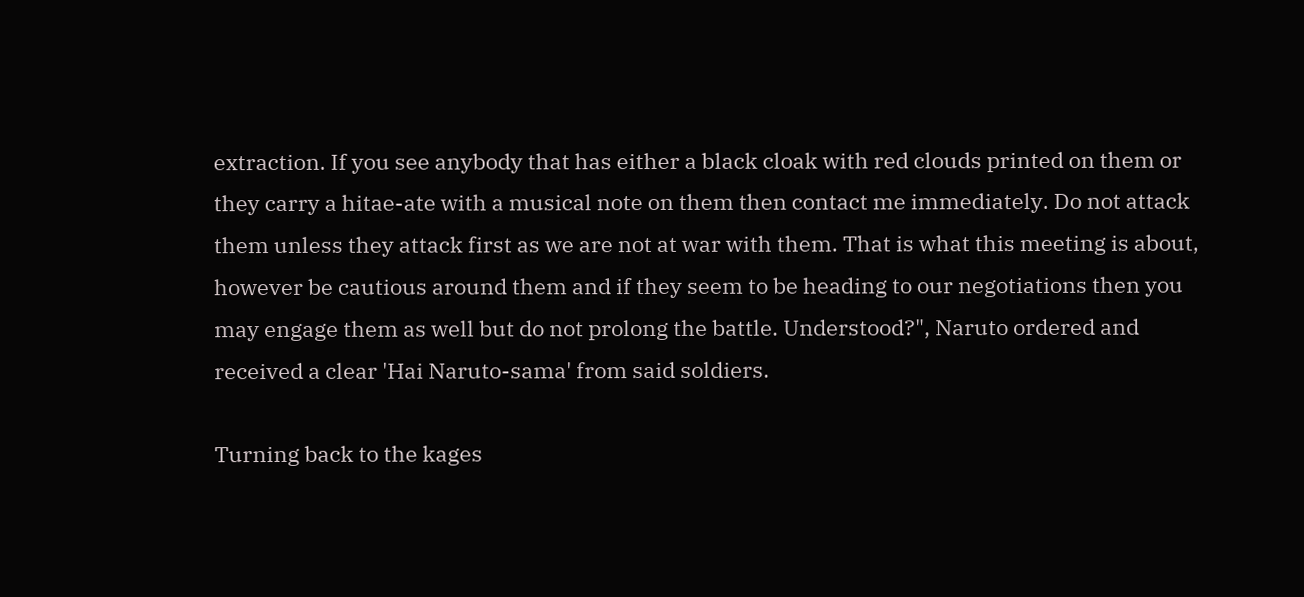extraction. If you see anybody that has either a black cloak with red clouds printed on them or they carry a hitae-ate with a musical note on them then contact me immediately. Do not attack them unless they attack first as we are not at war with them. That is what this meeting is about, however be cautious around them and if they seem to be heading to our negotiations then you may engage them as well but do not prolong the battle. Understood?", Naruto ordered and received a clear 'Hai Naruto-sama' from said soldiers.

Turning back to the kages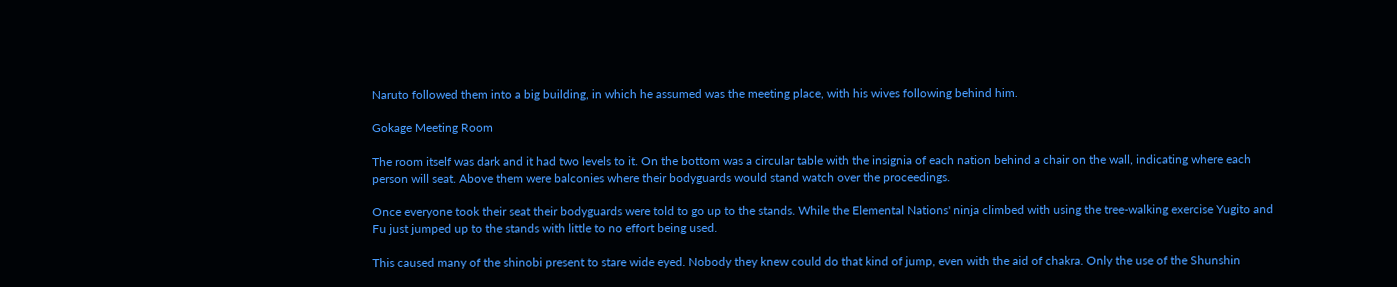Naruto followed them into a big building, in which he assumed was the meeting place, with his wives following behind him.

Gokage Meeting Room

The room itself was dark and it had two levels to it. On the bottom was a circular table with the insignia of each nation behind a chair on the wall, indicating where each person will seat. Above them were balconies where their bodyguards would stand watch over the proceedings.

Once everyone took their seat their bodyguards were told to go up to the stands. While the Elemental Nations' ninja climbed with using the tree-walking exercise Yugito and Fu just jumped up to the stands with little to no effort being used.

This caused many of the shinobi present to stare wide eyed. Nobody they knew could do that kind of jump, even with the aid of chakra. Only the use of the Shunshin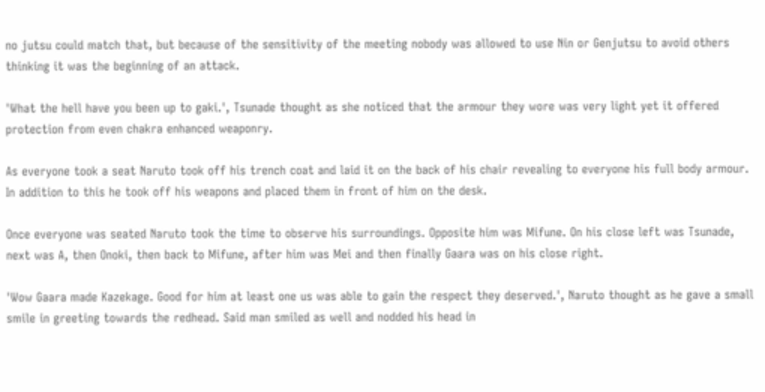no jutsu could match that, but because of the sensitivity of the meeting nobody was allowed to use Nin or Genjutsu to avoid others thinking it was the beginning of an attack.

'What the hell have you been up to gaki.', Tsunade thought as she noticed that the armour they wore was very light yet it offered protection from even chakra enhanced weaponry.

As everyone took a seat Naruto took off his trench coat and laid it on the back of his chair revealing to everyone his full body armour. In addition to this he took off his weapons and placed them in front of him on the desk.

Once everyone was seated Naruto took the time to observe his surroundings. Opposite him was Mifune. On his close left was Tsunade, next was A, then Onoki, then back to Mifune, after him was Mei and then finally Gaara was on his close right.

'Wow Gaara made Kazekage. Good for him at least one us was able to gain the respect they deserved.', Naruto thought as he gave a small smile in greeting towards the redhead. Said man smiled as well and nodded his head in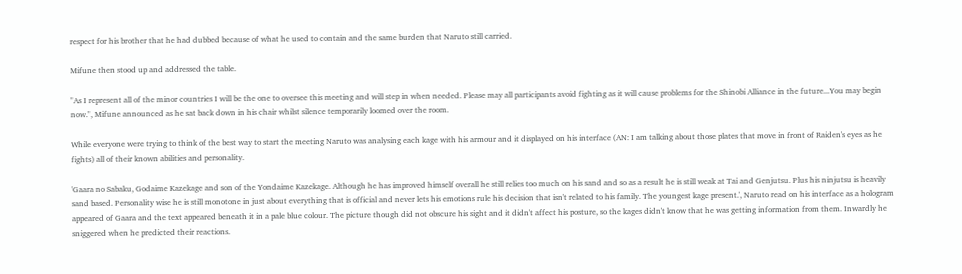respect for his brother that he had dubbed because of what he used to contain and the same burden that Naruto still carried.

Mifune then stood up and addressed the table.

"As I represent all of the minor countries I will be the one to oversee this meeting and will step in when needed. Please may all participants avoid fighting as it will cause problems for the Shinobi Alliance in the future...You may begin now.", Mifune announced as he sat back down in his chair whilst silence temporarily loomed over the room.

While everyone were trying to think of the best way to start the meeting Naruto was analysing each kage with his armour and it displayed on his interface (AN: I am talking about those plates that move in front of Raiden's eyes as he fights) all of their known abilities and personality.

'Gaara no Sabaku, Godaime Kazekage and son of the Yondaime Kazekage. Although he has improved himself overall he still relies too much on his sand and so as a result he is still weak at Tai and Genjutsu. Plus his ninjutsu is heavily sand based. Personality wise he is still monotone in just about everything that is official and never lets his emotions rule his decision that isn't related to his family. The youngest kage present.', Naruto read on his interface as a hologram appeared of Gaara and the text appeared beneath it in a pale blue colour. The picture though did not obscure his sight and it didn't affect his posture, so the kages didn't know that he was getting information from them. Inwardly he sniggered when he predicted their reactions.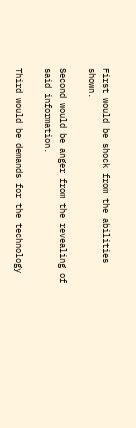First would be shock from the abilities shown.

Second would be anger from the revealing of said information.

Third would be demands for the technology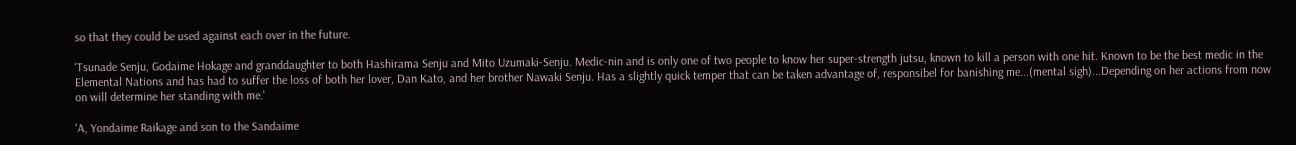so that they could be used against each over in the future.

'Tsunade Senju, Godaime Hokage and granddaughter to both Hashirama Senju and Mito Uzumaki-Senju. Medic-nin and is only one of two people to know her super-strength jutsu, known to kill a person with one hit. Known to be the best medic in the Elemental Nations and has had to suffer the loss of both her lover, Dan Kato, and her brother Nawaki Senju. Has a slightly quick temper that can be taken advantage of, responsibel for banishing me...(mental sigh)...Depending on her actions from now on will determine her standing with me.'

'A, Yondaime Raikage and son to the Sandaime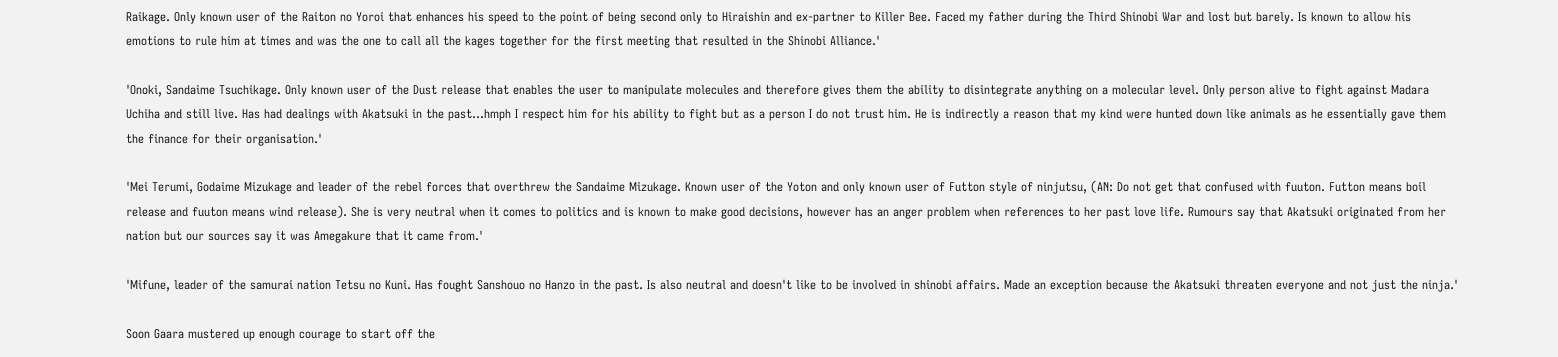Raikage. Only known user of the Raiton no Yoroi that enhances his speed to the point of being second only to Hiraishin and ex-partner to Killer Bee. Faced my father during the Third Shinobi War and lost but barely. Is known to allow his emotions to rule him at times and was the one to call all the kages together for the first meeting that resulted in the Shinobi Alliance.'

'Onoki, Sandaime Tsuchikage. Only known user of the Dust release that enables the user to manipulate molecules and therefore gives them the ability to disintegrate anything on a molecular level. Only person alive to fight against Madara Uchiha and still live. Has had dealings with Akatsuki in the past...hmph I respect him for his ability to fight but as a person I do not trust him. He is indirectly a reason that my kind were hunted down like animals as he essentially gave them the finance for their organisation.'

'Mei Terumi, Godaime Mizukage and leader of the rebel forces that overthrew the Sandaime Mizukage. Known user of the Yoton and only known user of Futton style of ninjutsu, (AN: Do not get that confused with fuuton. Futton means boil release and fuuton means wind release). She is very neutral when it comes to politics and is known to make good decisions, however has an anger problem when references to her past love life. Rumours say that Akatsuki originated from her nation but our sources say it was Amegakure that it came from.'

'Mifune, leader of the samurai nation Tetsu no Kuni. Has fought Sanshouo no Hanzo in the past. Is also neutral and doesn't like to be involved in shinobi affairs. Made an exception because the Akatsuki threaten everyone and not just the ninja.'

Soon Gaara mustered up enough courage to start off the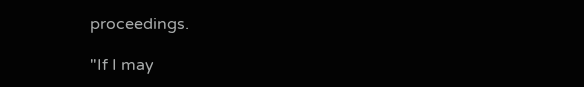proceedings.

"If I may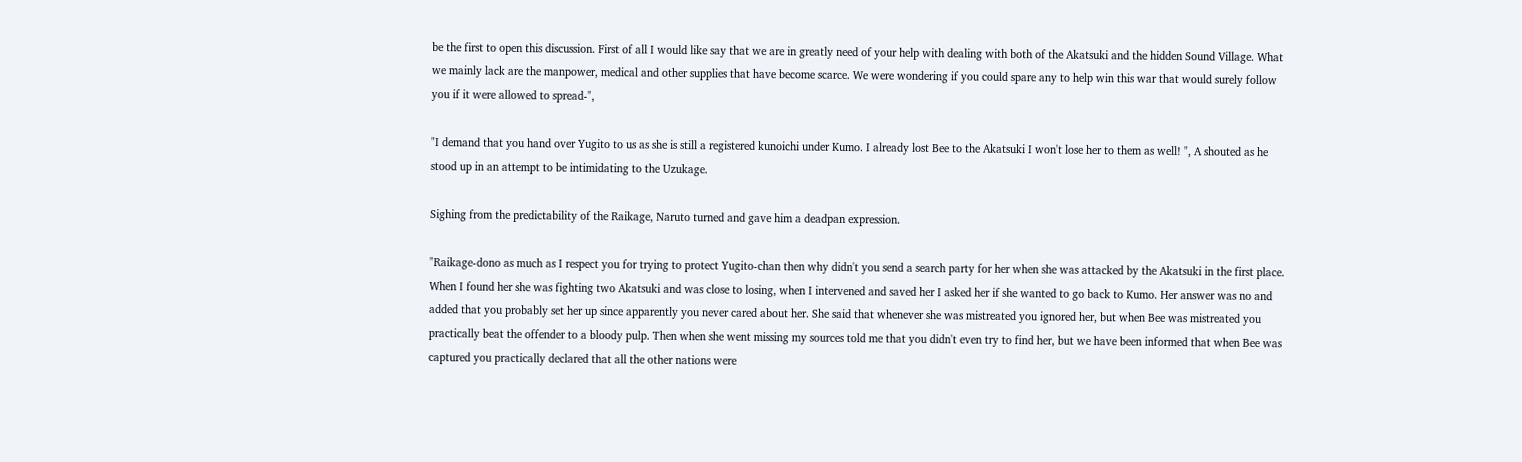be the first to open this discussion. First of all I would like say that we are in greatly need of your help with dealing with both of the Akatsuki and the hidden Sound Village. What we mainly lack are the manpower, medical and other supplies that have become scarce. We were wondering if you could spare any to help win this war that would surely follow you if it were allowed to spread-",

"I demand that you hand over Yugito to us as she is still a registered kunoichi under Kumo. I already lost Bee to the Akatsuki I won't lose her to them as well! ", A shouted as he stood up in an attempt to be intimidating to the Uzukage.

Sighing from the predictability of the Raikage, Naruto turned and gave him a deadpan expression.

"Raikage-dono as much as I respect you for trying to protect Yugito-chan then why didn't you send a search party for her when she was attacked by the Akatsuki in the first place. When I found her she was fighting two Akatsuki and was close to losing, when I intervened and saved her I asked her if she wanted to go back to Kumo. Her answer was no and added that you probably set her up since apparently you never cared about her. She said that whenever she was mistreated you ignored her, but when Bee was mistreated you practically beat the offender to a bloody pulp. Then when she went missing my sources told me that you didn't even try to find her, but we have been informed that when Bee was captured you practically declared that all the other nations were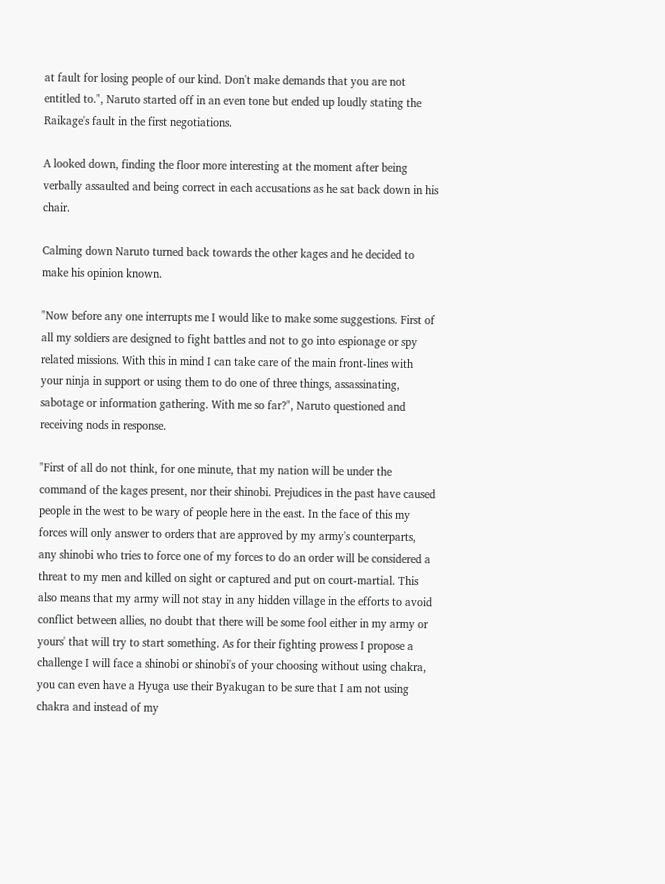at fault for losing people of our kind. Don't make demands that you are not entitled to.", Naruto started off in an even tone but ended up loudly stating the Raikage's fault in the first negotiations.

A looked down, finding the floor more interesting at the moment after being verbally assaulted and being correct in each accusations as he sat back down in his chair.

Calming down Naruto turned back towards the other kages and he decided to make his opinion known.

"Now before any one interrupts me I would like to make some suggestions. First of all my soldiers are designed to fight battles and not to go into espionage or spy related missions. With this in mind I can take care of the main front-lines with your ninja in support or using them to do one of three things, assassinating, sabotage or information gathering. With me so far?", Naruto questioned and receiving nods in response.

"First of all do not think, for one minute, that my nation will be under the command of the kages present, nor their shinobi. Prejudices in the past have caused people in the west to be wary of people here in the east. In the face of this my forces will only answer to orders that are approved by my army's counterparts, any shinobi who tries to force one of my forces to do an order will be considered a threat to my men and killed on sight or captured and put on court-martial. This also means that my army will not stay in any hidden village in the efforts to avoid conflict between allies, no doubt that there will be some fool either in my army or yours' that will try to start something. As for their fighting prowess I propose a challenge I will face a shinobi or shinobi's of your choosing without using chakra, you can even have a Hyuga use their Byakugan to be sure that I am not using chakra and instead of my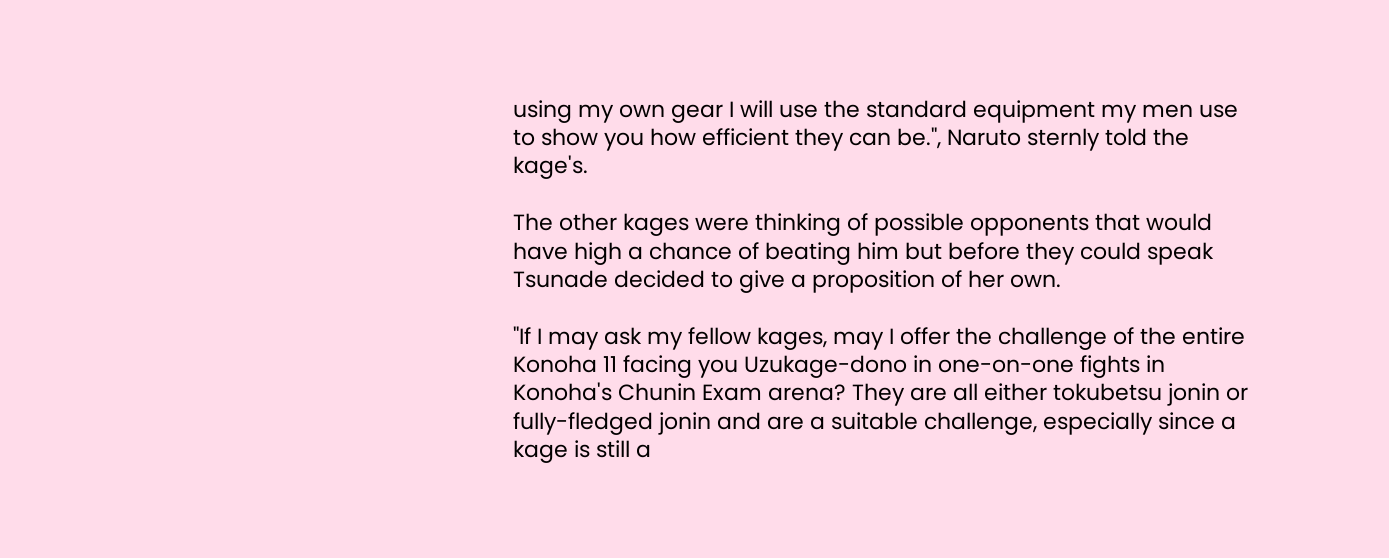using my own gear I will use the standard equipment my men use to show you how efficient they can be.", Naruto sternly told the kage's.

The other kages were thinking of possible opponents that would have high a chance of beating him but before they could speak Tsunade decided to give a proposition of her own.

"If I may ask my fellow kages, may I offer the challenge of the entire Konoha 11 facing you Uzukage-dono in one-on-one fights in Konoha's Chunin Exam arena? They are all either tokubetsu jonin or fully-fledged jonin and are a suitable challenge, especially since a kage is still a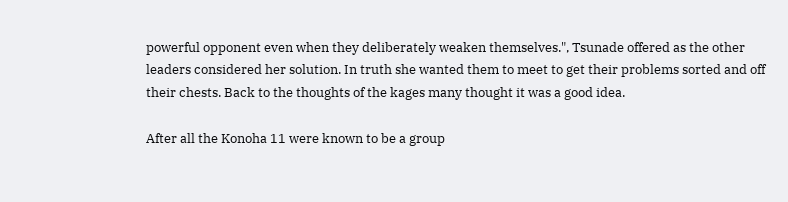powerful opponent even when they deliberately weaken themselves.", Tsunade offered as the other leaders considered her solution. In truth she wanted them to meet to get their problems sorted and off their chests. Back to the thoughts of the kages many thought it was a good idea.

After all the Konoha 11 were known to be a group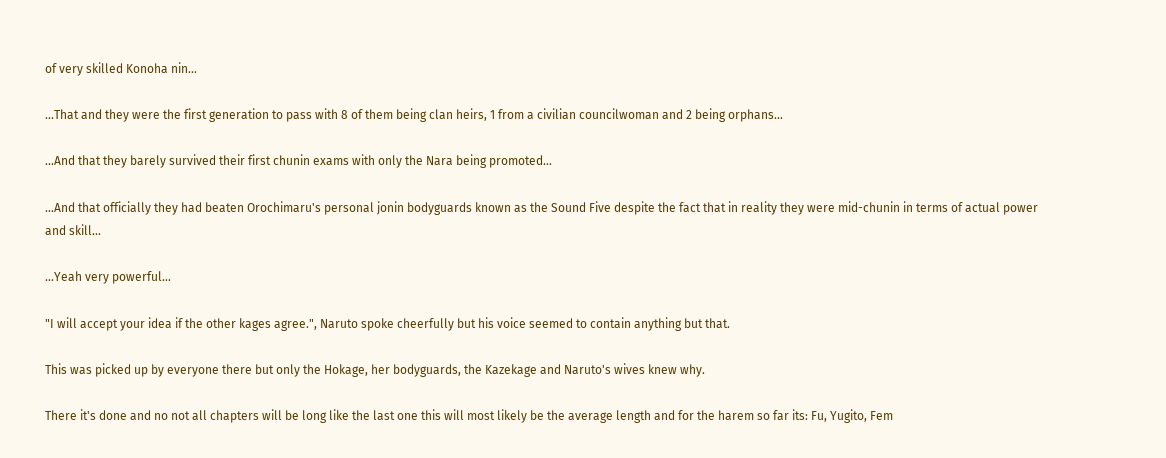of very skilled Konoha nin...

...That and they were the first generation to pass with 8 of them being clan heirs, 1 from a civilian councilwoman and 2 being orphans...

...And that they barely survived their first chunin exams with only the Nara being promoted...

...And that officially they had beaten Orochimaru's personal jonin bodyguards known as the Sound Five despite the fact that in reality they were mid-chunin in terms of actual power and skill...

...Yeah very powerful...

"I will accept your idea if the other kages agree.", Naruto spoke cheerfully but his voice seemed to contain anything but that.

This was picked up by everyone there but only the Hokage, her bodyguards, the Kazekage and Naruto's wives knew why.

There it's done and no not all chapters will be long like the last one this will most likely be the average length and for the harem so far its: Fu, Yugito, Fem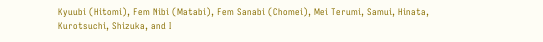Kyuubi (Hitomi), Fem Nibi (Matabi), Fem Sanabi (Chomei), Mei Terumi, Samui, Hinata, Kurotsuchi, Shizuka, and I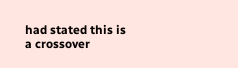had stated this is a crossover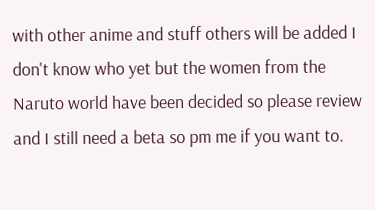with other anime and stuff others will be added I don't know who yet but the women from the Naruto world have been decided so please review and I still need a beta so pm me if you want to.